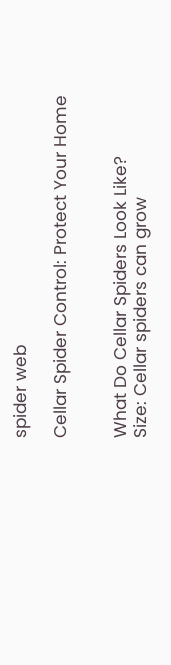spider web

Cellar Spider Control: Protect Your Home


What Do Cellar Spiders Look Like?
Size: Cellar spiders can grow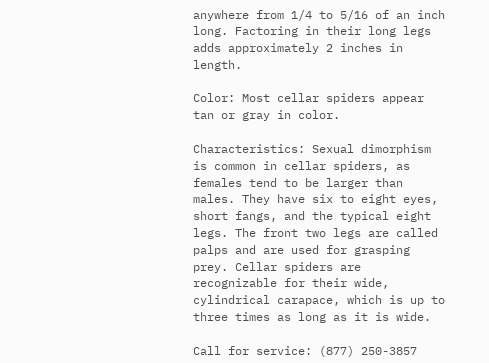anywhere from 1/4 to 5/16 of an inch long. Factoring in their long legs adds approximately 2 inches in length.

Color: Most cellar spiders appear tan or gray in color.

Characteristics: Sexual dimorphism is common in cellar spiders, as females tend to be larger than males. They have six to eight eyes, short fangs, and the typical eight legs. The front two legs are called palps and are used for grasping prey. Cellar spiders are recognizable for their wide, cylindrical carapace, which is up to three times as long as it is wide.

Call for service: (877) 250-3857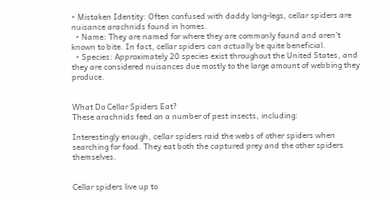• Mistaken Identity: Often confused with daddy long-legs, cellar spiders are nuisance arachnids found in homes.
  • Name: They are named for where they are commonly found and aren’t known to bite. In fact, cellar spiders can actually be quite beneficial.
  • Species: Approximately 20 species exist throughout the United States, and they are considered nuisances due mostly to the large amount of webbing they produce.


What Do Cellar Spiders Eat?
These arachnids feed on a number of pest insects, including:

Interestingly enough, cellar spiders raid the webs of other spiders when searching for food. They eat both the captured prey and the other spiders themselves.


Cellar spiders live up to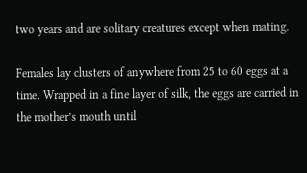two years and are solitary creatures except when mating.

Females lay clusters of anywhere from 25 to 60 eggs at a time. Wrapped in a fine layer of silk, the eggs are carried in the mother’s mouth until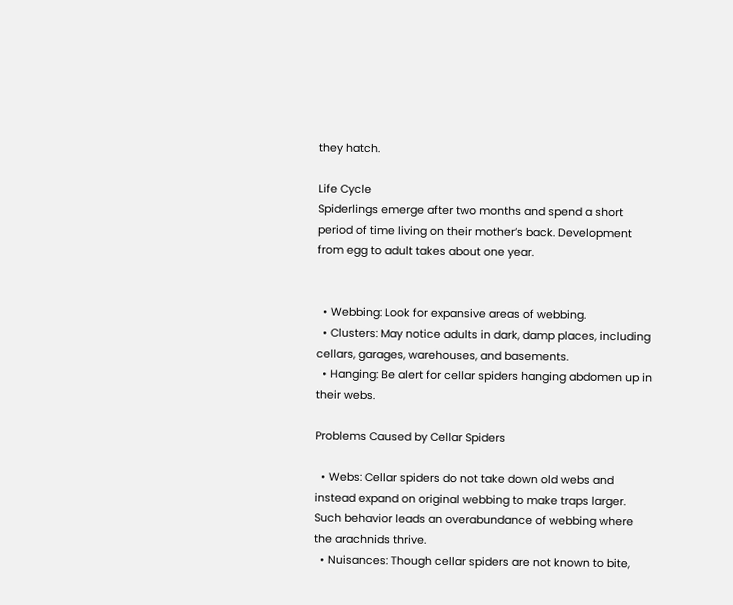they hatch.

Life Cycle
Spiderlings emerge after two months and spend a short period of time living on their mother’s back. Development from egg to adult takes about one year.


  • Webbing: Look for expansive areas of webbing.
  • Clusters: May notice adults in dark, damp places, including cellars, garages, warehouses, and basements.
  • Hanging: Be alert for cellar spiders hanging abdomen up in their webs.

Problems Caused by Cellar Spiders

  • Webs: Cellar spiders do not take down old webs and instead expand on original webbing to make traps larger. Such behavior leads an overabundance of webbing where the arachnids thrive.
  • Nuisances: Though cellar spiders are not known to bite,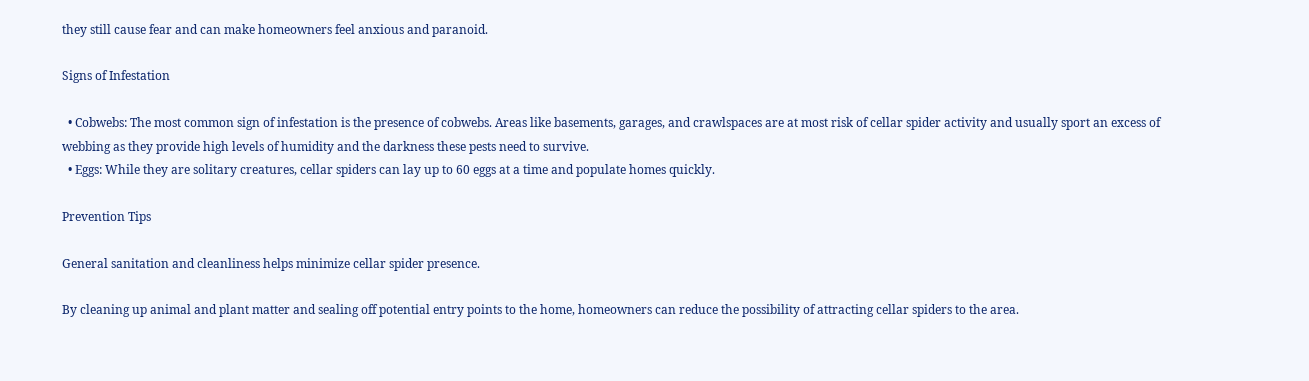they still cause fear and can make homeowners feel anxious and paranoid.

Signs of Infestation

  • Cobwebs: The most common sign of infestation is the presence of cobwebs. Areas like basements, garages, and crawlspaces are at most risk of cellar spider activity and usually sport an excess of webbing as they provide high levels of humidity and the darkness these pests need to survive.
  • Eggs: While they are solitary creatures, cellar spiders can lay up to 60 eggs at a time and populate homes quickly.

Prevention Tips

General sanitation and cleanliness helps minimize cellar spider presence.

By cleaning up animal and plant matter and sealing off potential entry points to the home, homeowners can reduce the possibility of attracting cellar spiders to the area.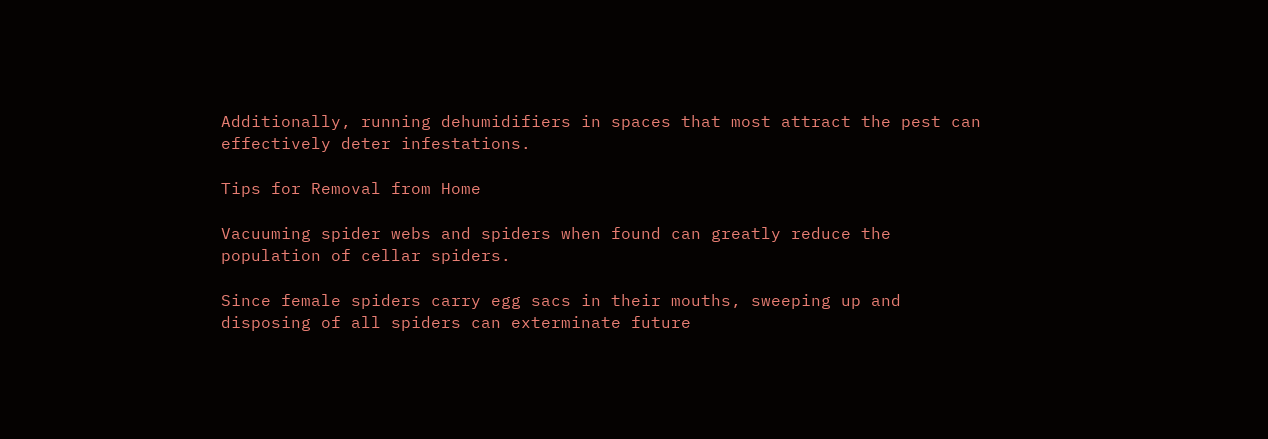Additionally, running dehumidifiers in spaces that most attract the pest can effectively deter infestations.

Tips for Removal from Home

Vacuuming spider webs and spiders when found can greatly reduce the population of cellar spiders.

Since female spiders carry egg sacs in their mouths, sweeping up and disposing of all spiders can exterminate future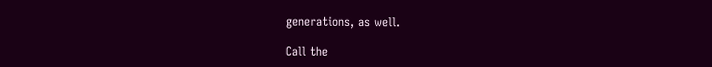generations, as well.

Call the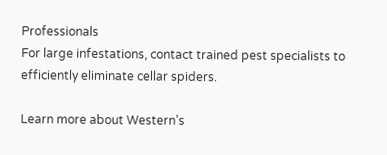Professionals
For large infestations, contact trained pest specialists to efficiently eliminate cellar spiders.

Learn more about Western’s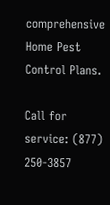comprehensive Home Pest Control Plans.

Call for service: (877) 250-3857